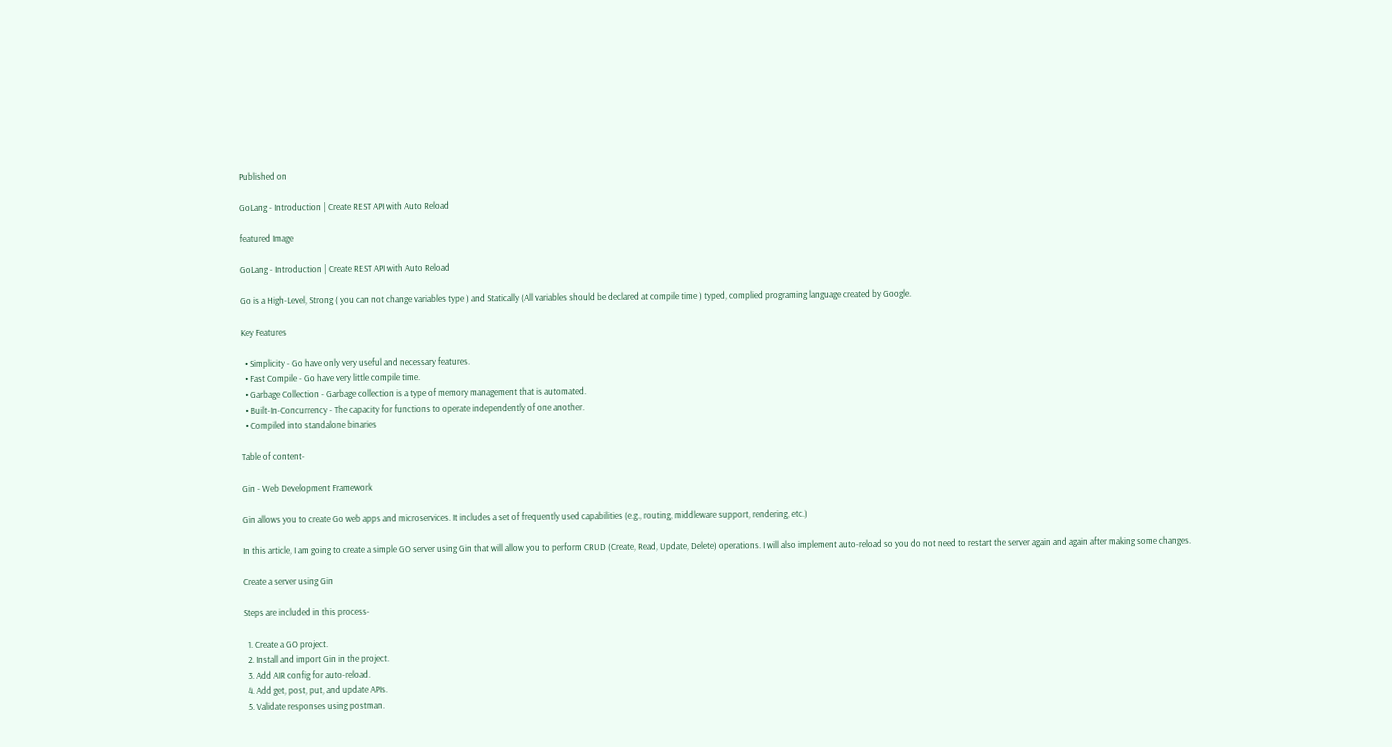Published on

GoLang - Introduction | Create REST API with Auto Reload

featured Image

GoLang - Introduction | Create REST API with Auto Reload

Go is a High-Level, Strong ( you can not change variables type ) and Statically (All variables should be declared at compile time ) typed, complied programing language created by Google.

Key Features

  • Simplicity - Go have only very useful and necessary features.
  • Fast Compile - Go have very little compile time.
  • Garbage Collection - Garbage collection is a type of memory management that is automated.
  • Built-In-Concurrency - The capacity for functions to operate independently of one another.
  • Compiled into standalone binaries

Table of content-

Gin - Web Development Framework

Gin allows you to create Go web apps and microservices. It includes a set of frequently used capabilities (e.g., routing, middleware support, rendering, etc.)

In this article, I am going to create a simple GO server using Gin that will allow you to perform CRUD (Create, Read, Update, Delete) operations. I will also implement auto-reload so you do not need to restart the server again and again after making some changes.

Create a server using Gin

Steps are included in this process-

  1. Create a GO project.
  2. Install and import Gin in the project.
  3. Add AIR config for auto-reload.
  4. Add get, post, put, and update APIs.
  5. Validate responses using postman.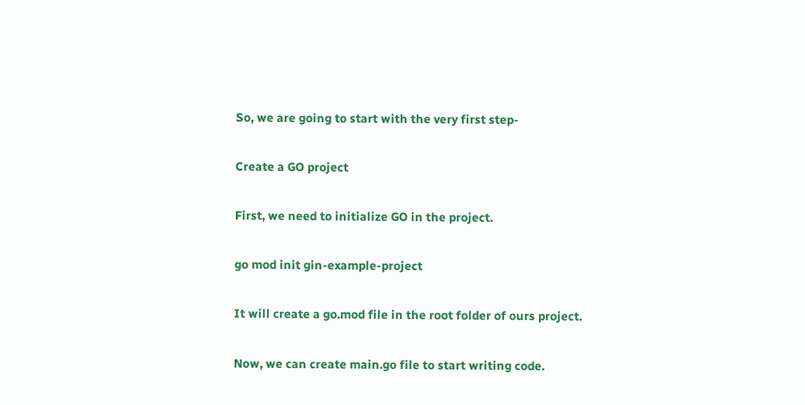So, we are going to start with the very first step-

Create a GO project

First, we need to initialize GO in the project.

go mod init gin-example-project

It will create a go.mod file in the root folder of ours project.

Now, we can create main.go file to start writing code.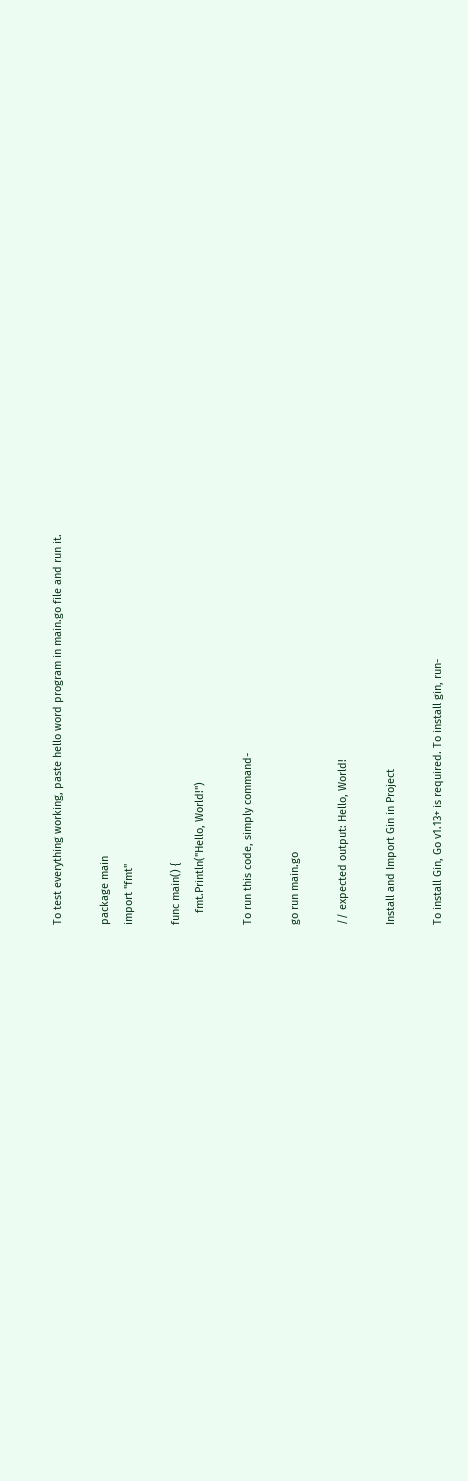To test everything working, paste hello word program in main.go file and run it.

package main
import "fmt"

func main() {
    fmt.Println("Hello, World!")

To run this code, simply command-

go run main.go

// expected output: Hello, World!

Install and Import Gin in Project

To install Gin, Go v1.13+ is required. To install gin, run-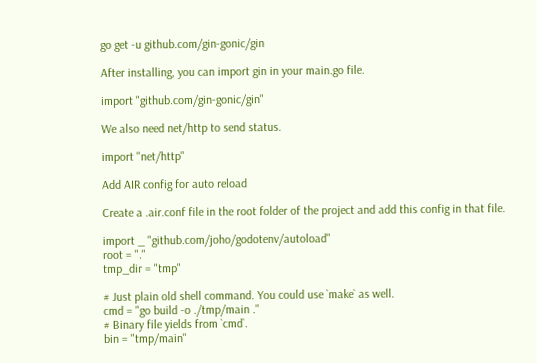go get -u github.com/gin-gonic/gin

After installing, you can import gin in your main.go file.

import "github.com/gin-gonic/gin"

We also need net/http to send status.

import "net/http"

Add AIR config for auto reload

Create a .air.conf file in the root folder of the project and add this config in that file.

import _ "github.com/joho/godotenv/autoload"
root = "."
tmp_dir = "tmp"

# Just plain old shell command. You could use `make` as well.
cmd = "go build -o ./tmp/main ."
# Binary file yields from `cmd`.
bin = "tmp/main"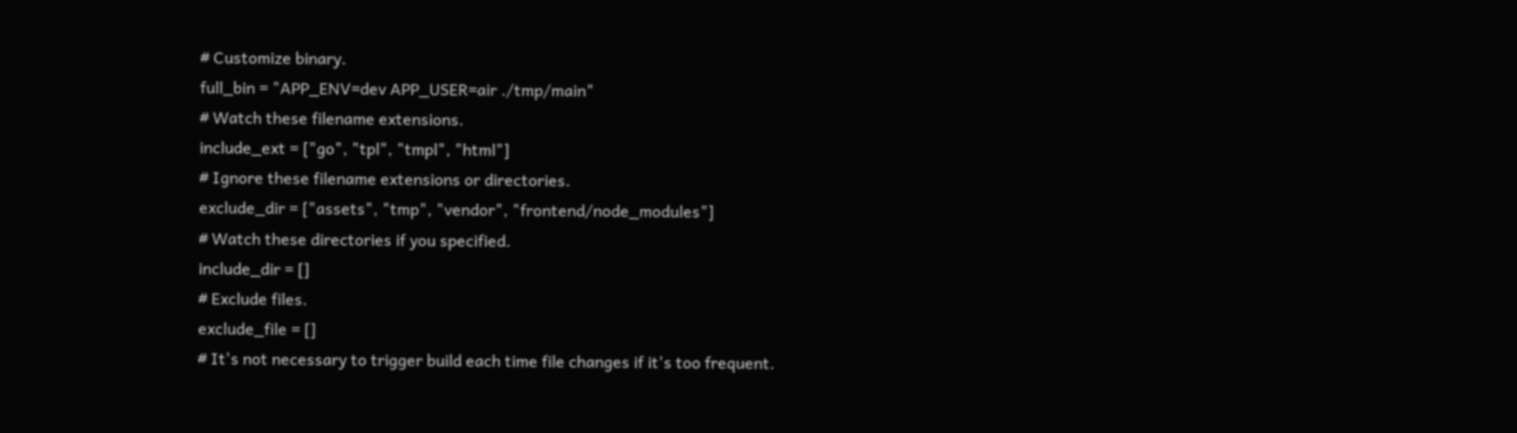# Customize binary.
full_bin = "APP_ENV=dev APP_USER=air ./tmp/main"
# Watch these filename extensions.
include_ext = ["go", "tpl", "tmpl", "html"]
# Ignore these filename extensions or directories.
exclude_dir = ["assets", "tmp", "vendor", "frontend/node_modules"]
# Watch these directories if you specified.
include_dir = []
# Exclude files.
exclude_file = []
# It's not necessary to trigger build each time file changes if it's too frequent.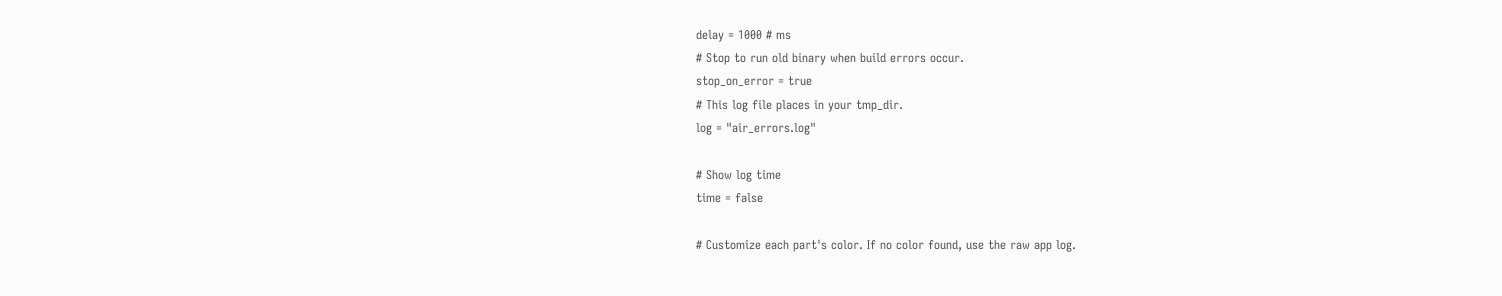delay = 1000 # ms
# Stop to run old binary when build errors occur.
stop_on_error = true
# This log file places in your tmp_dir.
log = "air_errors.log"

# Show log time
time = false

# Customize each part's color. If no color found, use the raw app log.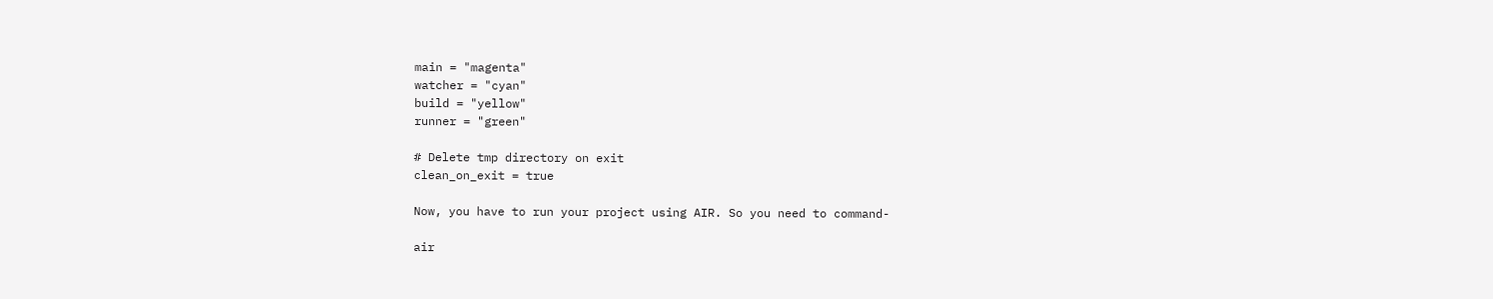main = "magenta"
watcher = "cyan"
build = "yellow"
runner = "green"

# Delete tmp directory on exit
clean_on_exit = true

Now, you have to run your project using AIR. So you need to command-

air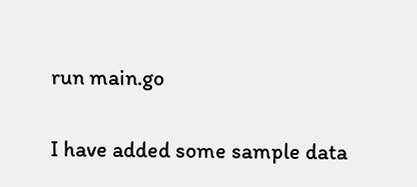run main.go


I have added some sample data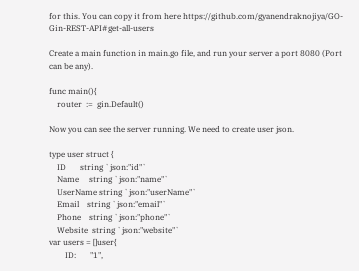for this. You can copy it from here https://github.com/gyanendraknojiya/GO-Gin-REST-API#get-all-users

Create a main function in main.go file, and run your server a port 8080 (Port can be any).

func main(){
    router  :=  gin.Default()

Now you can see the server running. We need to create user json.

type user struct {
    ID       string `json:"id"`
    Name     string `json:"name"`
    UserName string `json:"userName"`
    Email    string `json:"email"`
    Phone    string `json:"phone"`
    Website  string `json:"website"`
var users = []user{
        ID:       "1",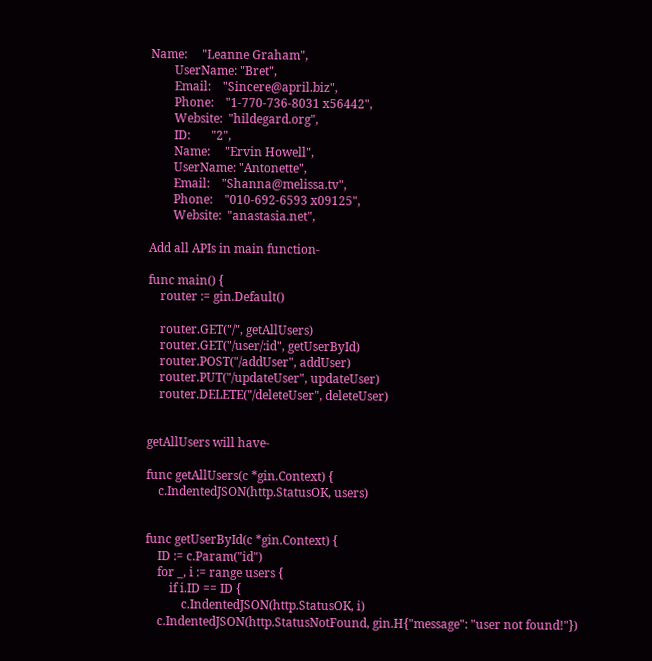Name:     "Leanne Graham",
        UserName: "Bret",
        Email:    "Sincere@april.biz",
        Phone:    "1-770-736-8031 x56442",
        Website:  "hildegard.org",
        ID:       "2",
        Name:     "Ervin Howell",
        UserName: "Antonette",
        Email:    "Shanna@melissa.tv",
        Phone:    "010-692-6593 x09125",
        Website:  "anastasia.net",

Add all APIs in main function-

func main() {
    router := gin.Default()

    router.GET("/", getAllUsers)
    router.GET("/user/:id", getUserById)
    router.POST("/addUser", addUser)
    router.PUT("/updateUser", updateUser)
    router.DELETE("/deleteUser", deleteUser)


getAllUsers will have-

func getAllUsers(c *gin.Context) {
    c.IndentedJSON(http.StatusOK, users)


func getUserById(c *gin.Context) {
    ID := c.Param("id")
    for _, i := range users {
        if i.ID == ID {
            c.IndentedJSON(http.StatusOK, i)
    c.IndentedJSON(http.StatusNotFound, gin.H{"message": "user not found!"})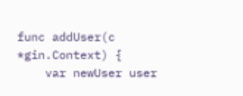func addUser(c *gin.Context) {
    var newUser user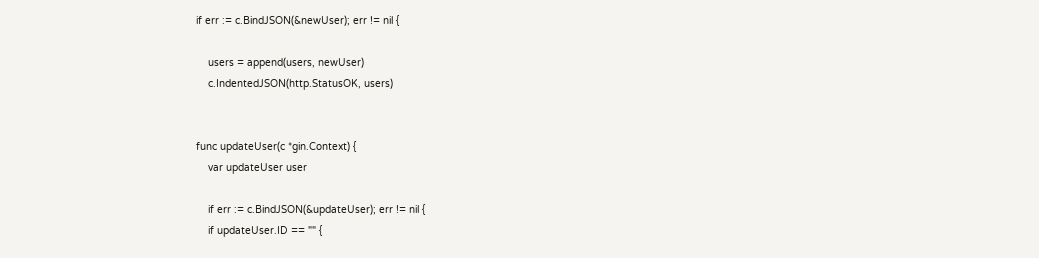if err := c.BindJSON(&newUser); err != nil {

    users = append(users, newUser)
    c.IndentedJSON(http.StatusOK, users)


func updateUser(c *gin.Context) {
    var updateUser user

    if err := c.BindJSON(&updateUser); err != nil {
    if updateUser.ID == "" {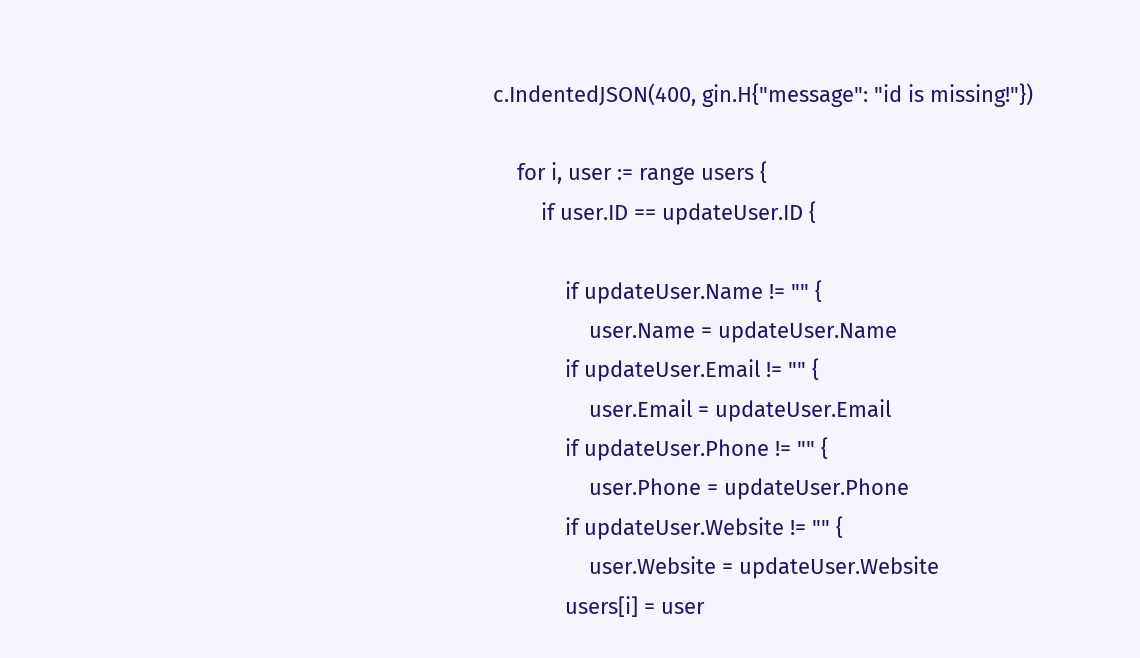c.IndentedJSON(400, gin.H{"message": "id is missing!"})

    for i, user := range users {
        if user.ID == updateUser.ID {

            if updateUser.Name != "" {
                user.Name = updateUser.Name
            if updateUser.Email != "" {
                user.Email = updateUser.Email
            if updateUser.Phone != "" {
                user.Phone = updateUser.Phone
            if updateUser.Website != "" {
                user.Website = updateUser.Website
            users[i] = user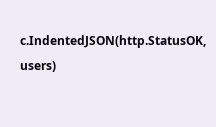c.IndentedJSON(http.StatusOK, users)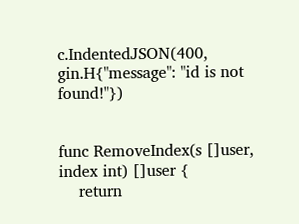c.IndentedJSON(400, gin.H{"message": "id is not found!"})


func RemoveIndex(s []user, index int) []user {
    return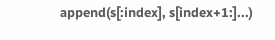append(s[:index], s[index+1:]...)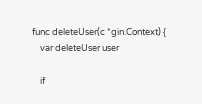func deleteUser(c *gin.Context) {
    var deleteUser user

    if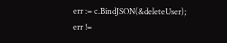err := c.BindJSON(&deleteUser); err !=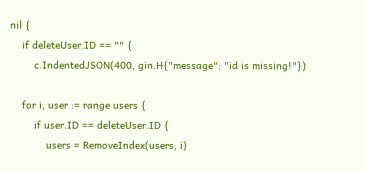nil {
    if deleteUser.ID == "" {
        c.IndentedJSON(400, gin.H{"message": "id is missing!"})

    for i, user := range users {
        if user.ID == deleteUser.ID {
            users = RemoveIndex(users, i)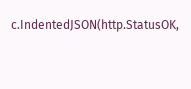c.IndentedJSON(http.StatusOK,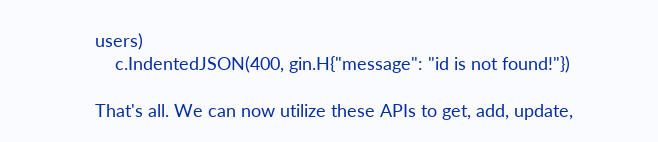users)
    c.IndentedJSON(400, gin.H{"message": "id is not found!"})

That's all. We can now utilize these APIs to get, add, update,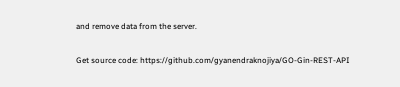and remove data from the server.

Get source code: https://github.com/gyanendraknojiya/GO-Gin-REST-API